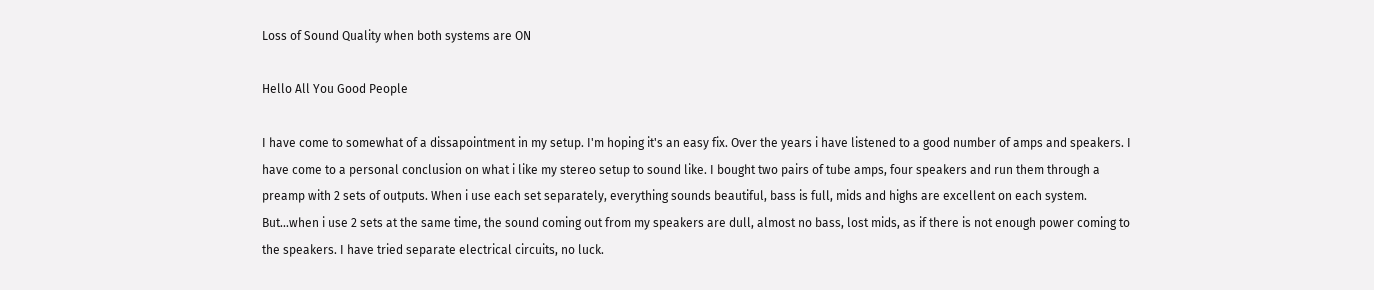Loss of Sound Quality when both systems are ON

Hello All You Good People

I have come to somewhat of a dissapointment in my setup. I'm hoping it's an easy fix. Over the years i have listened to a good number of amps and speakers. I have come to a personal conclusion on what i like my stereo setup to sound like. I bought two pairs of tube amps, four speakers and run them through a preamp with 2 sets of outputs. When i use each set separately, everything sounds beautiful, bass is full, mids and highs are excellent on each system. But...when i use 2 sets at the same time, the sound coming out from my speakers are dull, almost no bass, lost mids, as if there is not enough power coming to the speakers. I have tried separate electrical circuits, no luck.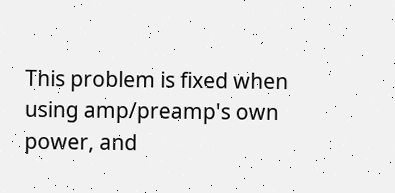This problem is fixed when using amp/preamp's own power, and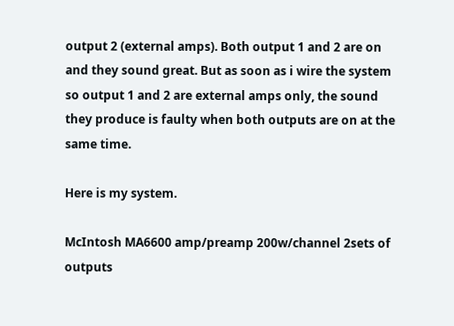output 2 (external amps). Both output 1 and 2 are on and they sound great. But as soon as i wire the system so output 1 and 2 are external amps only, the sound they produce is faulty when both outputs are on at the same time.

Here is my system.

McIntosh MA6600 amp/preamp 200w/channel 2sets of outputs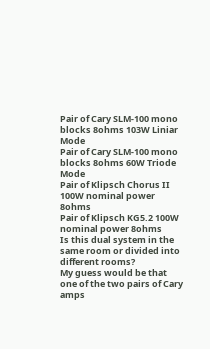Pair of Cary SLM-100 mono blocks 8ohms 103W Liniar Mode
Pair of Cary SLM-100 mono blocks 8ohms 60W Triode Mode
Pair of Klipsch Chorus II 100W nominal power 8ohms
Pair of Klipsch KG5.2 100W nominal power 8ohms
Is this dual system in the same room or divided into different rooms?
My guess would be that one of the two pairs of Cary amps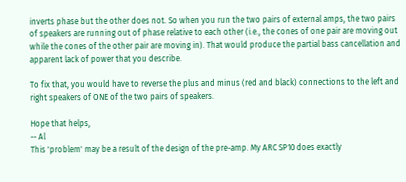inverts phase but the other does not. So when you run the two pairs of external amps, the two pairs of speakers are running out of phase relative to each other (i.e., the cones of one pair are moving out while the cones of the other pair are moving in). That would produce the partial bass cancellation and apparent lack of power that you describe.

To fix that, you would have to reverse the plus and minus (red and black) connections to the left and right speakers of ONE of the two pairs of speakers.

Hope that helps,
-- Al
This 'problem' may be a result of the design of the pre-amp. My ARC SP10 does exactly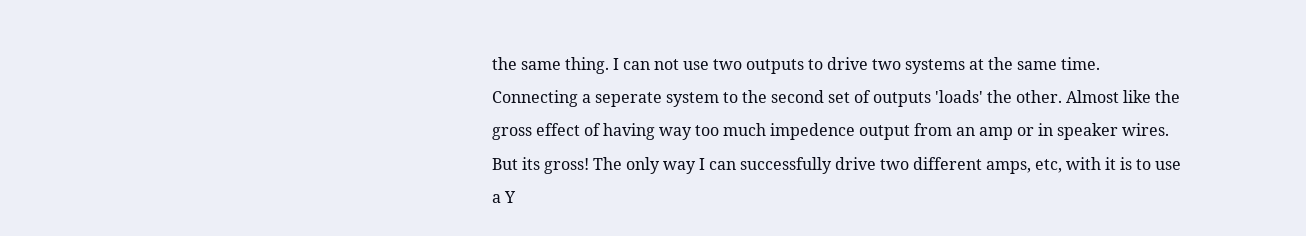the same thing. I can not use two outputs to drive two systems at the same time. Connecting a seperate system to the second set of outputs 'loads' the other. Almost like the gross effect of having way too much impedence output from an amp or in speaker wires. But its gross! The only way I can successfully drive two different amps, etc, with it is to use a Y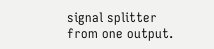signal splitter from one output.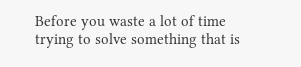Before you waste a lot of time trying to solve something that is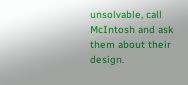unsolvable, call McIntosh and ask them about their design.